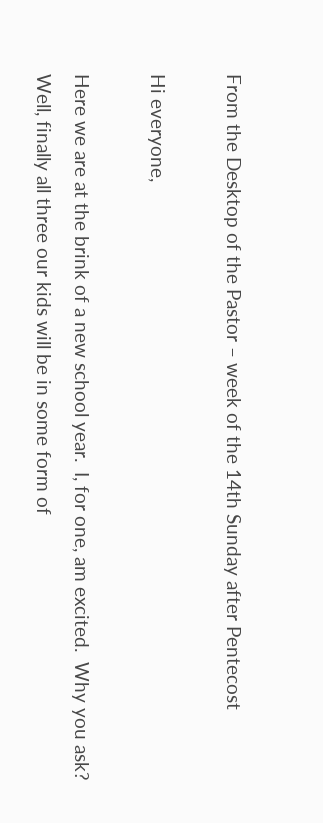From the Desktop of the Pastor – week of the 14th Sunday after Pentecost

Hi everyone,

Here we are at the brink of a new school year.  I, for one, am excited.  Why you ask?  Well, finally all three our kids will be in some form of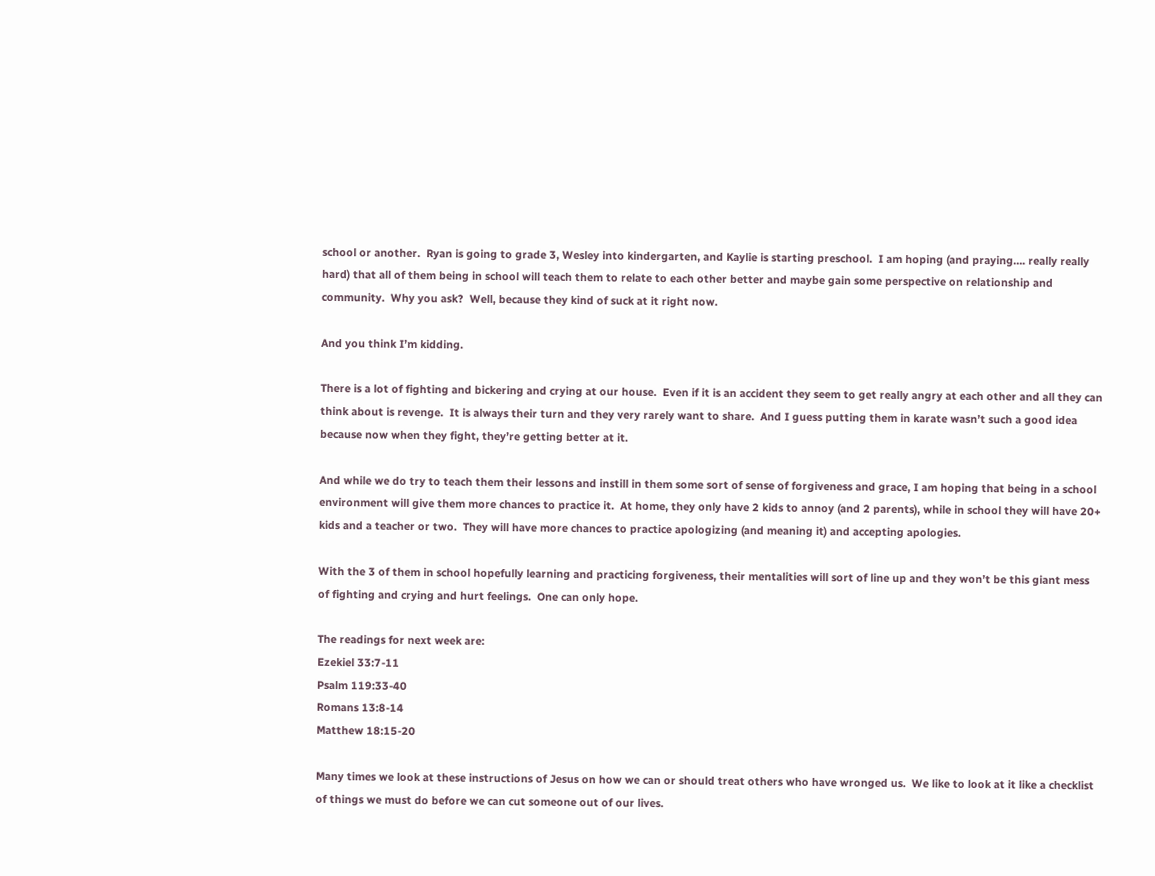school or another.  Ryan is going to grade 3, Wesley into kindergarten, and Kaylie is starting preschool.  I am hoping (and praying…. really really hard) that all of them being in school will teach them to relate to each other better and maybe gain some perspective on relationship and community.  Why you ask?  Well, because they kind of suck at it right now.

And you think I’m kidding.

There is a lot of fighting and bickering and crying at our house.  Even if it is an accident they seem to get really angry at each other and all they can think about is revenge.  It is always their turn and they very rarely want to share.  And I guess putting them in karate wasn’t such a good idea because now when they fight, they’re getting better at it.

And while we do try to teach them their lessons and instill in them some sort of sense of forgiveness and grace, I am hoping that being in a school environment will give them more chances to practice it.  At home, they only have 2 kids to annoy (and 2 parents), while in school they will have 20+ kids and a teacher or two.  They will have more chances to practice apologizing (and meaning it) and accepting apologies.

With the 3 of them in school hopefully learning and practicing forgiveness, their mentalities will sort of line up and they won’t be this giant mess of fighting and crying and hurt feelings.  One can only hope.

The readings for next week are:
Ezekiel 33:7-11
Psalm 119:33-40
Romans 13:8-14
Matthew 18:15-20

Many times we look at these instructions of Jesus on how we can or should treat others who have wronged us.  We like to look at it like a checklist of things we must do before we can cut someone out of our lives.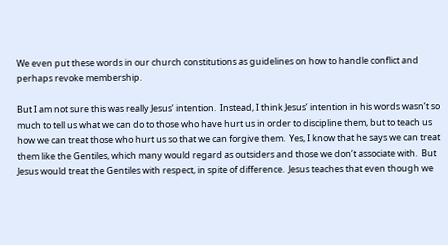We even put these words in our church constitutions as guidelines on how to handle conflict and perhaps revoke membership.

But I am not sure this was really Jesus’ intention.  Instead, I think Jesus’ intention in his words wasn’t so much to tell us what we can do to those who have hurt us in order to discipline them, but to teach us how we can treat those who hurt us so that we can forgive them.  Yes, I know that he says we can treat them like the Gentiles, which many would regard as outsiders and those we don’t associate with.  But Jesus would treat the Gentiles with respect, in spite of difference.  Jesus teaches that even though we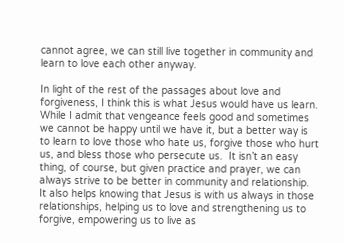cannot agree, we can still live together in community and learn to love each other anyway.

In light of the rest of the passages about love and forgiveness, I think this is what Jesus would have us learn.  While I admit that vengeance feels good and sometimes we cannot be happy until we have it, but a better way is to learn to love those who hate us, forgive those who hurt us, and bless those who persecute us.  It isn’t an easy thing, of course, but given practice and prayer, we can always strive to be better in community and relationship.  It also helps knowing that Jesus is with us always in those relationships, helping us to love and strengthening us to forgive, empowering us to live as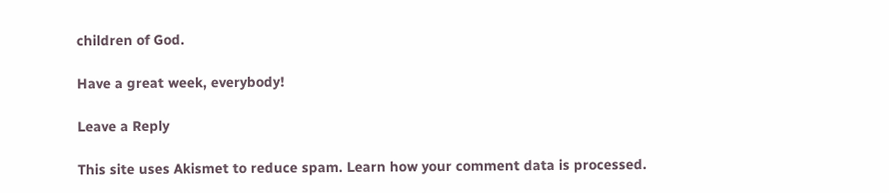children of God.

Have a great week, everybody!

Leave a Reply

This site uses Akismet to reduce spam. Learn how your comment data is processed.